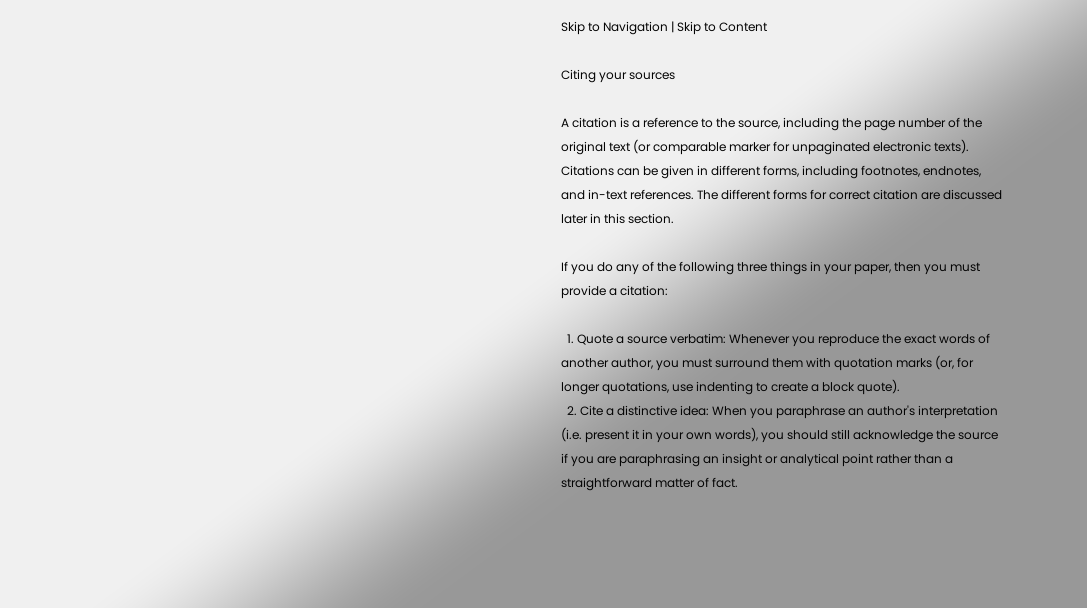Skip to Navigation | Skip to Content

Citing your sources

A citation is a reference to the source, including the page number of the original text (or comparable marker for unpaginated electronic texts). Citations can be given in different forms, including footnotes, endnotes, and in-text references. The different forms for correct citation are discussed later in this section.

If you do any of the following three things in your paper, then you must provide a citation:

  1. Quote a source verbatim: Whenever you reproduce the exact words of another author, you must surround them with quotation marks (or, for longer quotations, use indenting to create a block quote).
  2. Cite a distinctive idea: When you paraphrase an author's interpretation (i.e. present it in your own words), you should still acknowledge the source if you are paraphrasing an insight or analytical point rather than a straightforward matter of fact.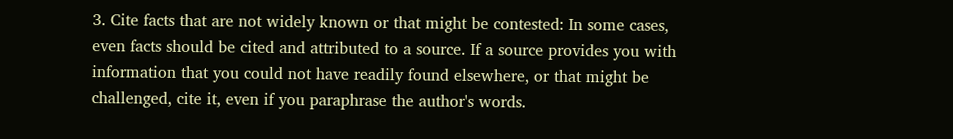3. Cite facts that are not widely known or that might be contested: In some cases, even facts should be cited and attributed to a source. If a source provides you with information that you could not have readily found elsewhere, or that might be challenged, cite it, even if you paraphrase the author's words.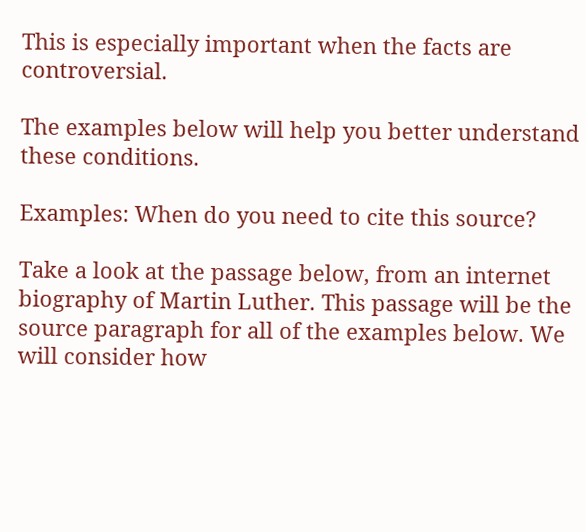This is especially important when the facts are controversial.

The examples below will help you better understand these conditions.

Examples: When do you need to cite this source?

Take a look at the passage below, from an internet biography of Martin Luther. This passage will be the source paragraph for all of the examples below. We will consider how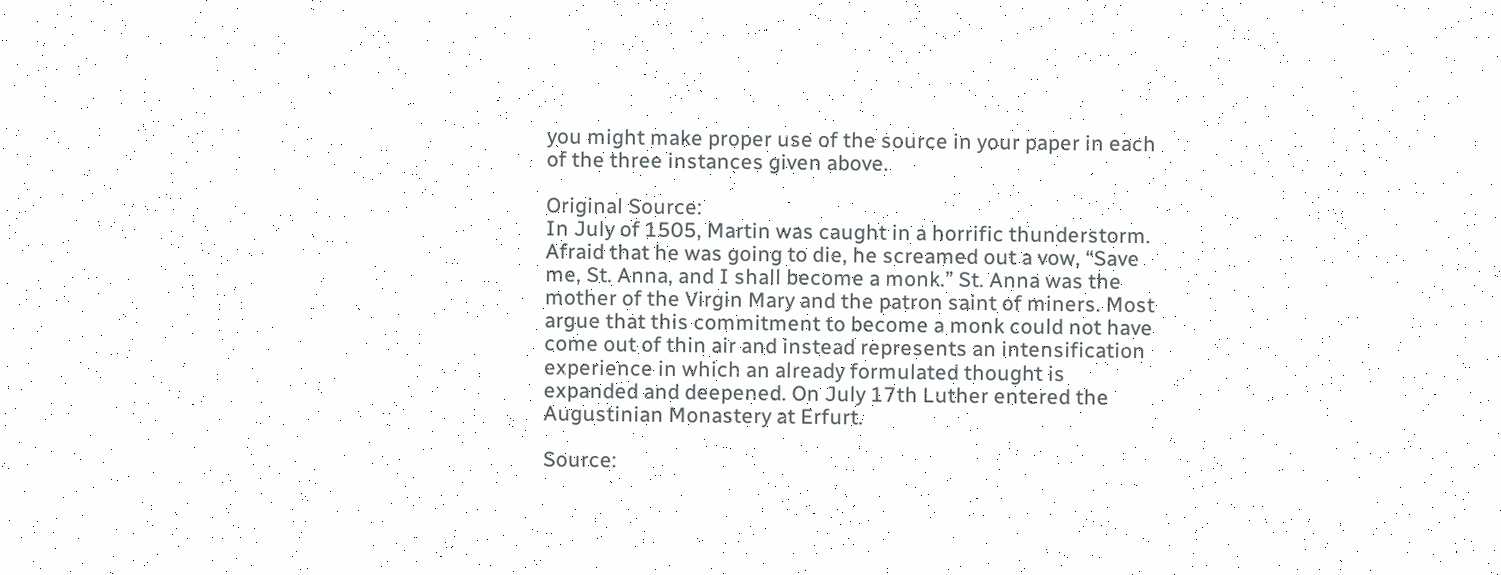you might make proper use of the source in your paper in each of the three instances given above.

Original Source:
In July of 1505, Martin was caught in a horrific thunderstorm.  Afraid that he was going to die, he screamed out a vow, “Save me, St. Anna, and I shall become a monk.” St. Anna was the mother of the Virgin Mary and the patron saint of miners. Most argue that this commitment to become a monk could not have come out of thin air and instead represents an intensification experience in which an already formulated thought is expanded and deepened. On July 17th Luther entered the Augustinian Monastery at Erfurt.

Source: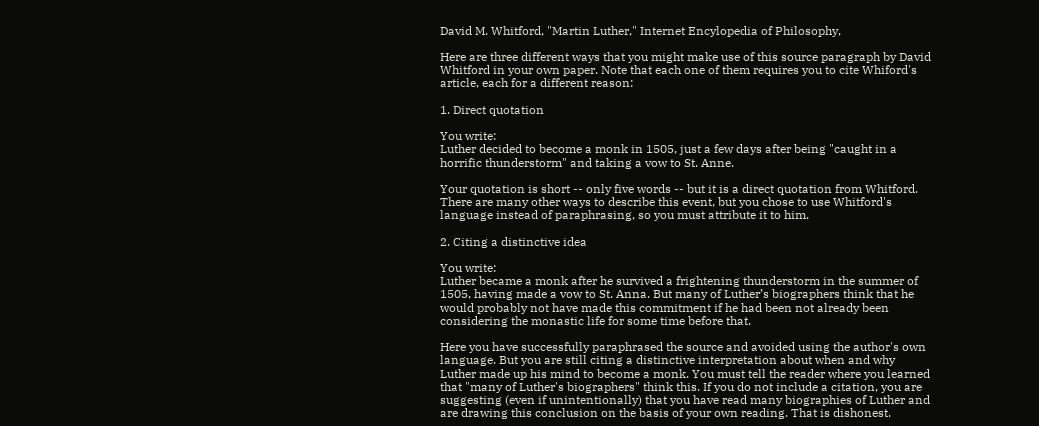David M. Whitford, "Martin Luther," Internet Encylopedia of Philosophy,

Here are three different ways that you might make use of this source paragraph by David Whitford in your own paper. Note that each one of them requires you to cite Whiford's article, each for a different reason:

1. Direct quotation

You write:
Luther decided to become a monk in 1505, just a few days after being "caught in a horrific thunderstorm" and taking a vow to St. Anne.

Your quotation is short -- only five words -- but it is a direct quotation from Whitford. There are many other ways to describe this event, but you chose to use Whitford's language instead of paraphrasing, so you must attribute it to him.

2. Citing a distinctive idea

You write:
Luther became a monk after he survived a frightening thunderstorm in the summer of 1505, having made a vow to St. Anna. But many of Luther’s biographers think that he would probably not have made this commitment if he had been not already been considering the monastic life for some time before that.

Here you have successfully paraphrased the source and avoided using the author's own language. But you are still citing a distinctive interpretation about when and why Luther made up his mind to become a monk. You must tell the reader where you learned that "many of Luther's biographers" think this. If you do not include a citation, you are suggesting (even if unintentionally) that you have read many biographies of Luther and are drawing this conclusion on the basis of your own reading. That is dishonest.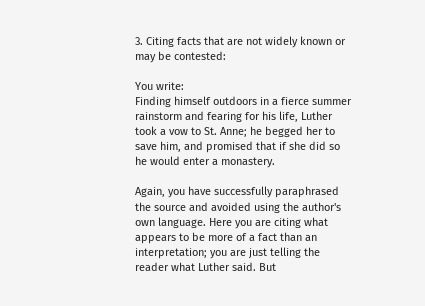3. Citing facts that are not widely known or may be contested:

You write:
Finding himself outdoors in a fierce summer rainstorm and fearing for his life, Luther took a vow to St. Anne; he begged her to save him, and promised that if she did so he would enter a monastery.

Again, you have successfully paraphrased the source and avoided using the author's own language. Here you are citing what appears to be more of a fact than an interpretation; you are just telling the reader what Luther said. But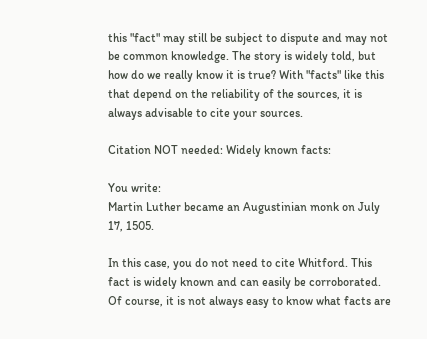this "fact" may still be subject to dispute and may not be common knowledge. The story is widely told, but how do we really know it is true? With "facts" like this that depend on the reliability of the sources, it is always advisable to cite your sources.

Citation NOT needed: Widely known facts:

You write:
Martin Luther became an Augustinian monk on July 17, 1505.

In this case, you do not need to cite Whitford. This fact is widely known and can easily be corroborated. Of course, it is not always easy to know what facts are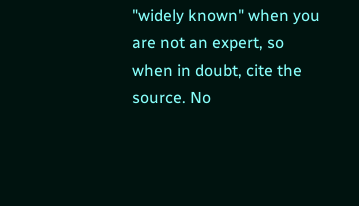"widely known" when you are not an expert, so when in doubt, cite the source. No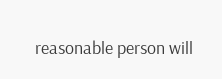reasonable person will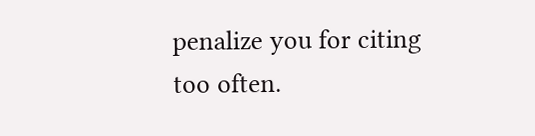penalize you for citing too often.